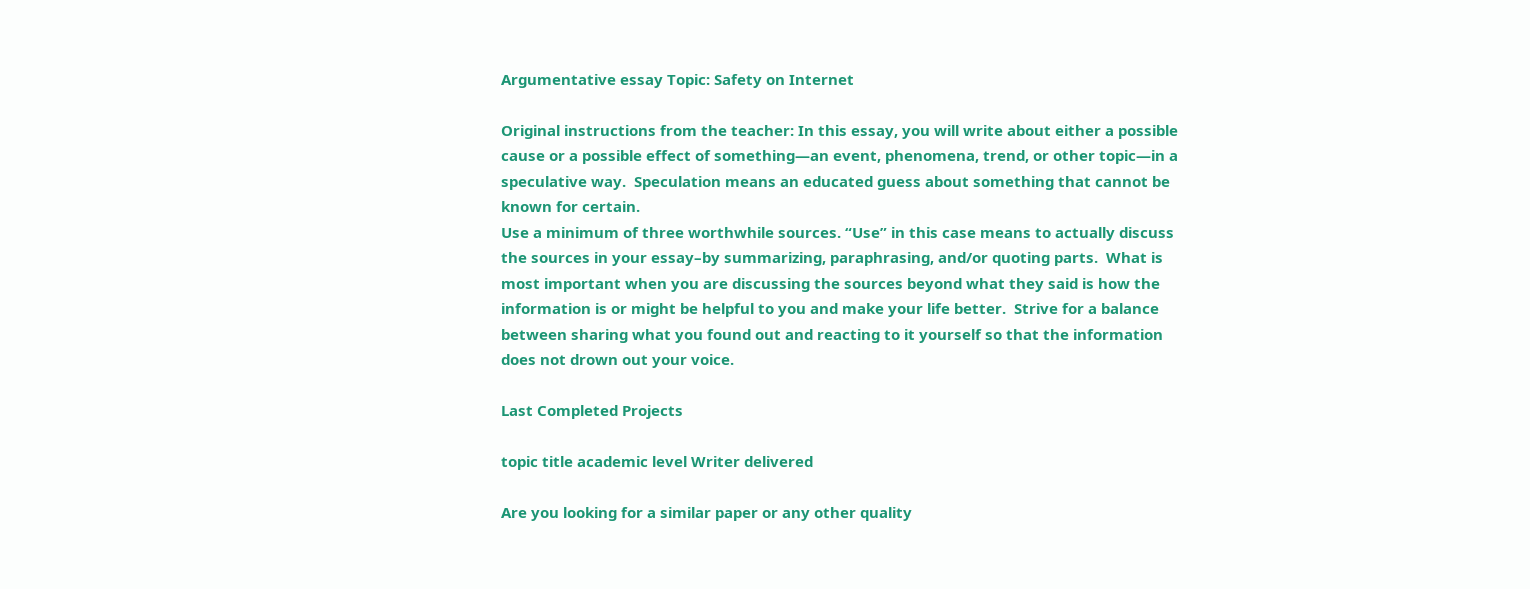Argumentative essay Topic: Safety on Internet

Original instructions from the teacher: In this essay, you will write about either a possible cause or a possible effect of something—an event, phenomena, trend, or other topic—in a speculative way.  Speculation means an educated guess about something that cannot be known for certain.
Use a minimum of three worthwhile sources. “Use” in this case means to actually discuss the sources in your essay–by summarizing, paraphrasing, and/or quoting parts.  What is most important when you are discussing the sources beyond what they said is how the information is or might be helpful to you and make your life better.  Strive for a balance between sharing what you found out and reacting to it yourself so that the information does not drown out your voice.

Last Completed Projects

topic title academic level Writer delivered

Are you looking for a similar paper or any other quality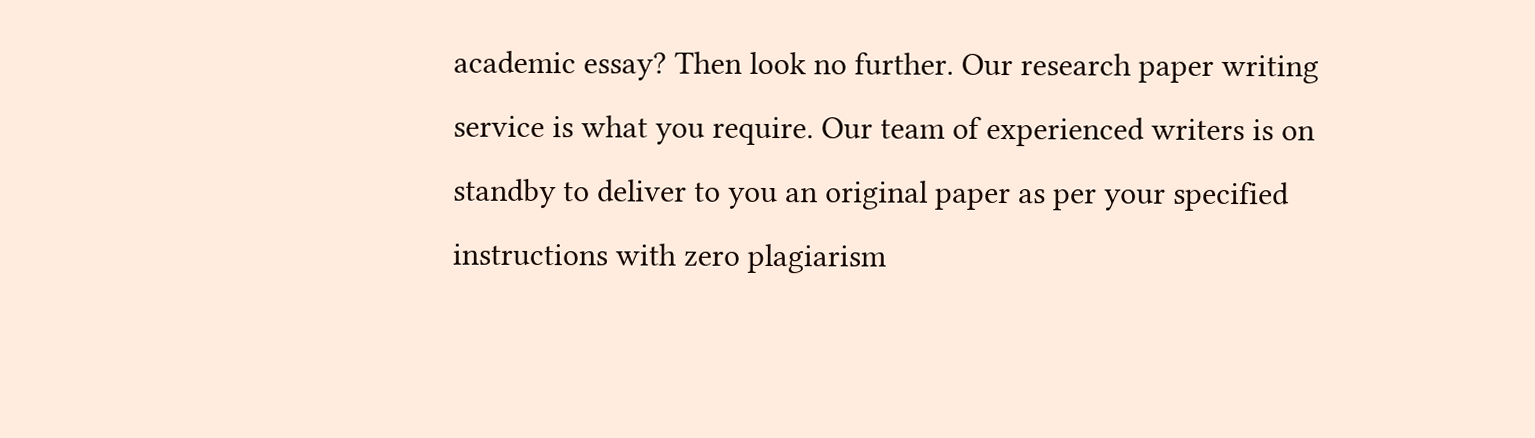academic essay? Then look no further. Our research paper writing service is what you require. Our team of experienced writers is on standby to deliver to you an original paper as per your specified instructions with zero plagiarism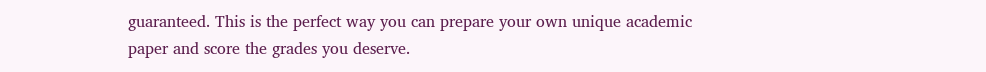guaranteed. This is the perfect way you can prepare your own unique academic paper and score the grades you deserve.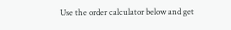Use the order calculator below and get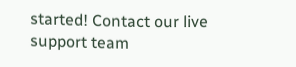started! Contact our live support team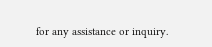for any assistance or inquiry.